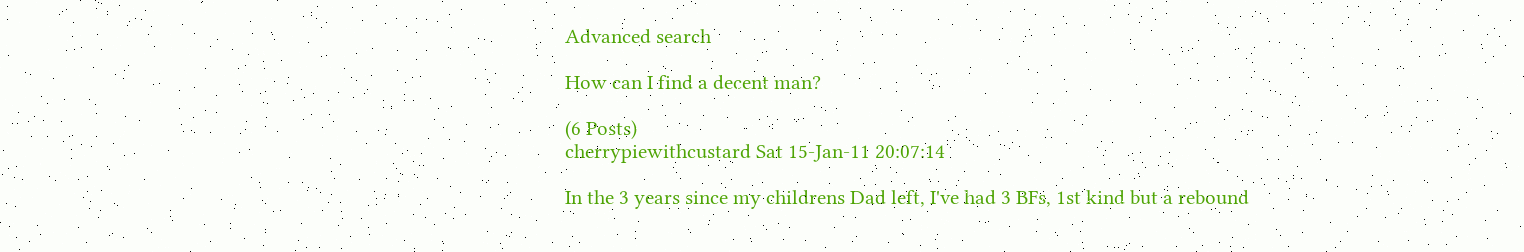Advanced search

How can I find a decent man?

(6 Posts)
cherrypiewithcustard Sat 15-Jan-11 20:07:14

In the 3 years since my childrens Dad left, I've had 3 BFs, 1st kind but a rebound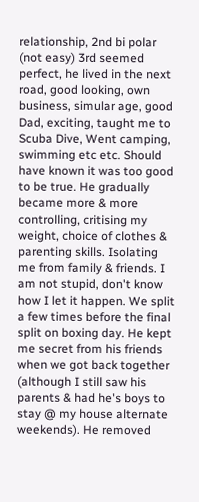relationship, 2nd bi polar (not easy) 3rd seemed perfect, he lived in the next road, good looking, own business, simular age, good Dad, exciting, taught me to Scuba Dive, Went camping, swimming etc etc. Should have known it was too good to be true. He gradually became more & more controlling, critising my weight, choice of clothes & parenting skills. Isolating me from family & friends. I am not stupid, don't know how I let it happen. We split a few times before the final split on boxing day. He kept me secret from his friends when we got back together (although I still saw his parents & had he's boys to stay @ my house alternate weekends). He removed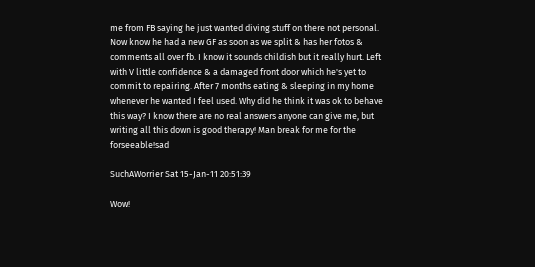me from FB saying he just wanted diving stuff on there not personal. Now know he had a new GF as soon as we split & has her fotos & comments all over fb. I know it sounds childish but it really hurt. Left with V little confidence & a damaged front door which he's yet to commit to repairing. After 7 months eating & sleeping in my home whenever he wanted I feel used. Why did he think it was ok to behave this way? I know there are no real answers anyone can give me, but writing all this down is good therapy! Man break for me for the forseeable!sad

SuchAWorrier Sat 15-Jan-11 20:51:39

Wow!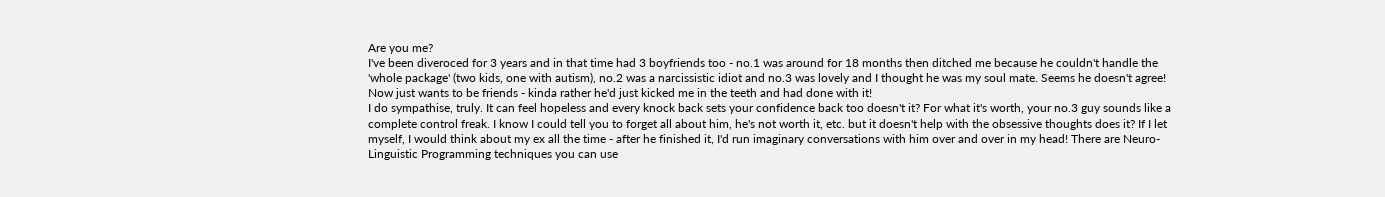Are you me?
I've been diveroced for 3 years and in that time had 3 boyfriends too - no.1 was around for 18 months then ditched me because he couldn't handle the 'whole package' (two kids, one with autism), no.2 was a narcissistic idiot and no.3 was lovely and I thought he was my soul mate. Seems he doesn't agree! Now just wants to be friends - kinda rather he'd just kicked me in the teeth and had done with it!
I do sympathise, truly. It can feel hopeless and every knock back sets your confidence back too doesn't it? For what it's worth, your no.3 guy sounds like a complete control freak. I know I could tell you to forget all about him, he's not worth it, etc. but it doesn't help with the obsessive thoughts does it? If I let myself, I would think about my ex all the time - after he finished it, I'd run imaginary conversations with him over and over in my head! There are Neuro-Linguistic Programming techniques you can use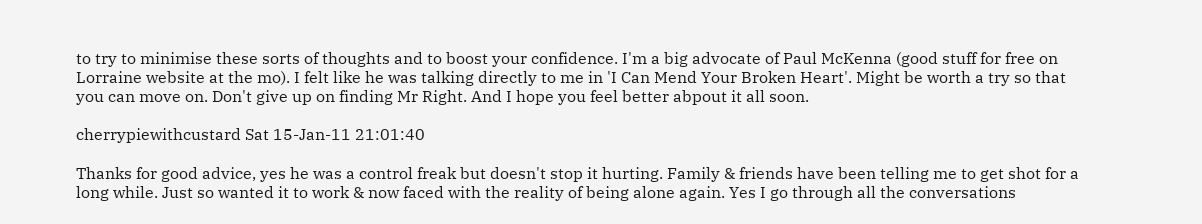to try to minimise these sorts of thoughts and to boost your confidence. I'm a big advocate of Paul McKenna (good stuff for free on Lorraine website at the mo). I felt like he was talking directly to me in 'I Can Mend Your Broken Heart'. Might be worth a try so that you can move on. Don't give up on finding Mr Right. And I hope you feel better abpout it all soon.

cherrypiewithcustard Sat 15-Jan-11 21:01:40

Thanks for good advice, yes he was a control freak but doesn't stop it hurting. Family & friends have been telling me to get shot for a long while. Just so wanted it to work & now faced with the reality of being alone again. Yes I go through all the conversations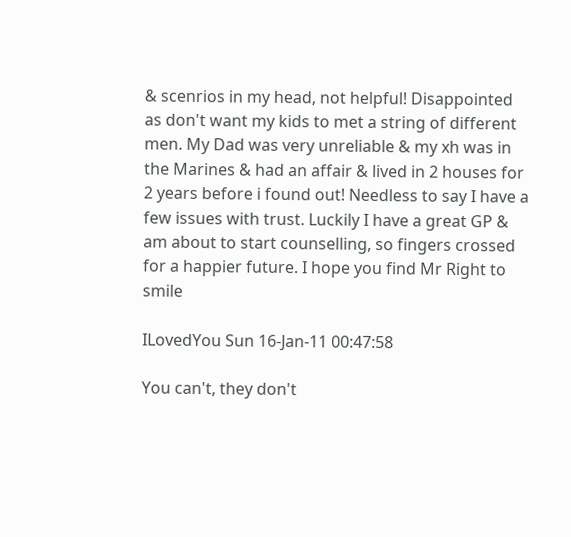& scenrios in my head, not helpful! Disappointed as don't want my kids to met a string of different men. My Dad was very unreliable & my xh was in the Marines & had an affair & lived in 2 houses for 2 years before i found out! Needless to say I have a few issues with trust. Luckily I have a great GP & am about to start counselling, so fingers crossed for a happier future. I hope you find Mr Right to smile

ILovedYou Sun 16-Jan-11 00:47:58

You can't, they don't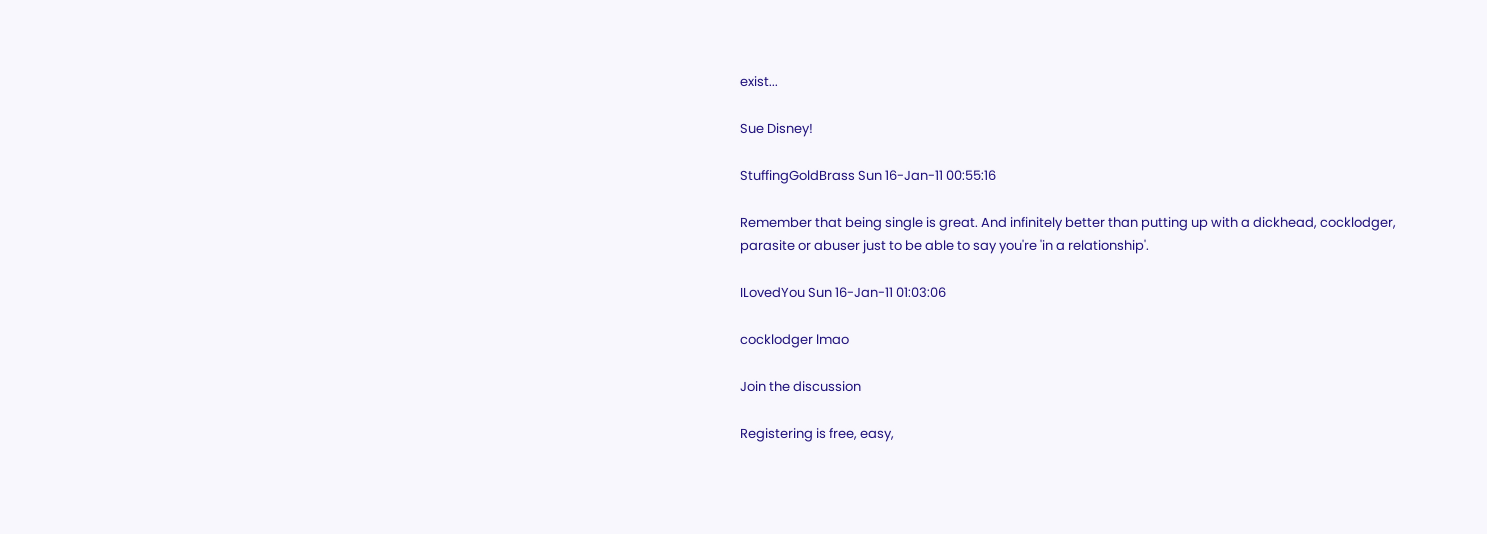exist...

Sue Disney!

StuffingGoldBrass Sun 16-Jan-11 00:55:16

Remember that being single is great. And infinitely better than putting up with a dickhead, cocklodger, parasite or abuser just to be able to say you're 'in a relationship'.

ILovedYou Sun 16-Jan-11 01:03:06

cocklodger lmao

Join the discussion

Registering is free, easy,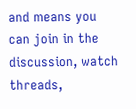and means you can join in the discussion, watch threads,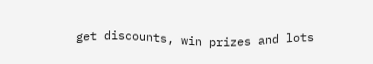get discounts, win prizes and lots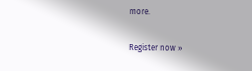more.

Register now »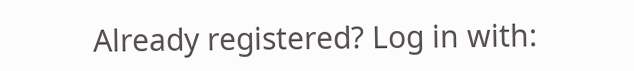Already registered? Log in with: